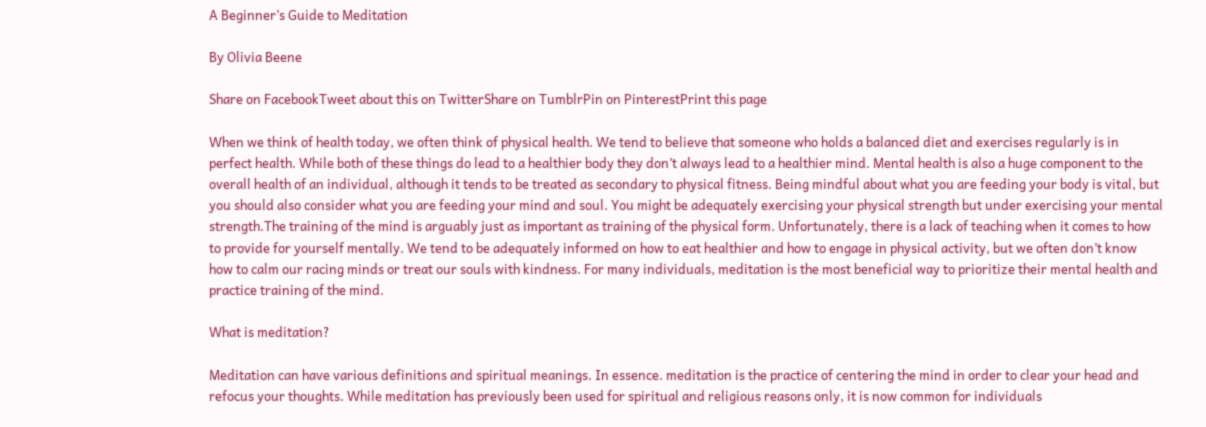A Beginner’s Guide to Meditation

By Olivia Beene

Share on FacebookTweet about this on TwitterShare on TumblrPin on PinterestPrint this page

When we think of health today, we often think of physical health. We tend to believe that someone who holds a balanced diet and exercises regularly is in perfect health. While both of these things do lead to a healthier body they don’t always lead to a healthier mind. Mental health is also a huge component to the overall health of an individual, although it tends to be treated as secondary to physical fitness. Being mindful about what you are feeding your body is vital, but you should also consider what you are feeding your mind and soul. You might be adequately exercising your physical strength but under exercising your mental strength.The training of the mind is arguably just as important as training of the physical form. Unfortunately, there is a lack of teaching when it comes to how to provide for yourself mentally. We tend to be adequately informed on how to eat healthier and how to engage in physical activity, but we often don’t know how to calm our racing minds or treat our souls with kindness. For many individuals, meditation is the most beneficial way to prioritize their mental health and practice training of the mind.

What is meditation?

Meditation can have various definitions and spiritual meanings. In essence. meditation is the practice of centering the mind in order to clear your head and refocus your thoughts. While meditation has previously been used for spiritual and religious reasons only, it is now common for individuals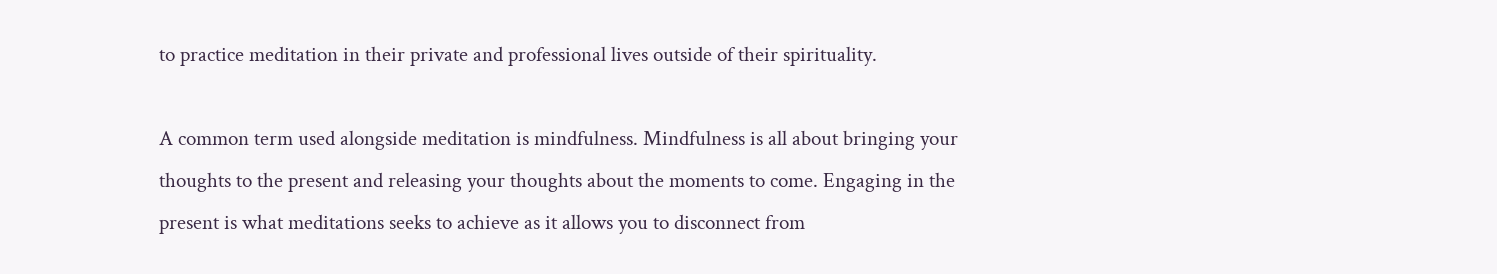to practice meditation in their private and professional lives outside of their spirituality.

A common term used alongside meditation is mindfulness. Mindfulness is all about bringing your thoughts to the present and releasing your thoughts about the moments to come. Engaging in the present is what meditations seeks to achieve as it allows you to disconnect from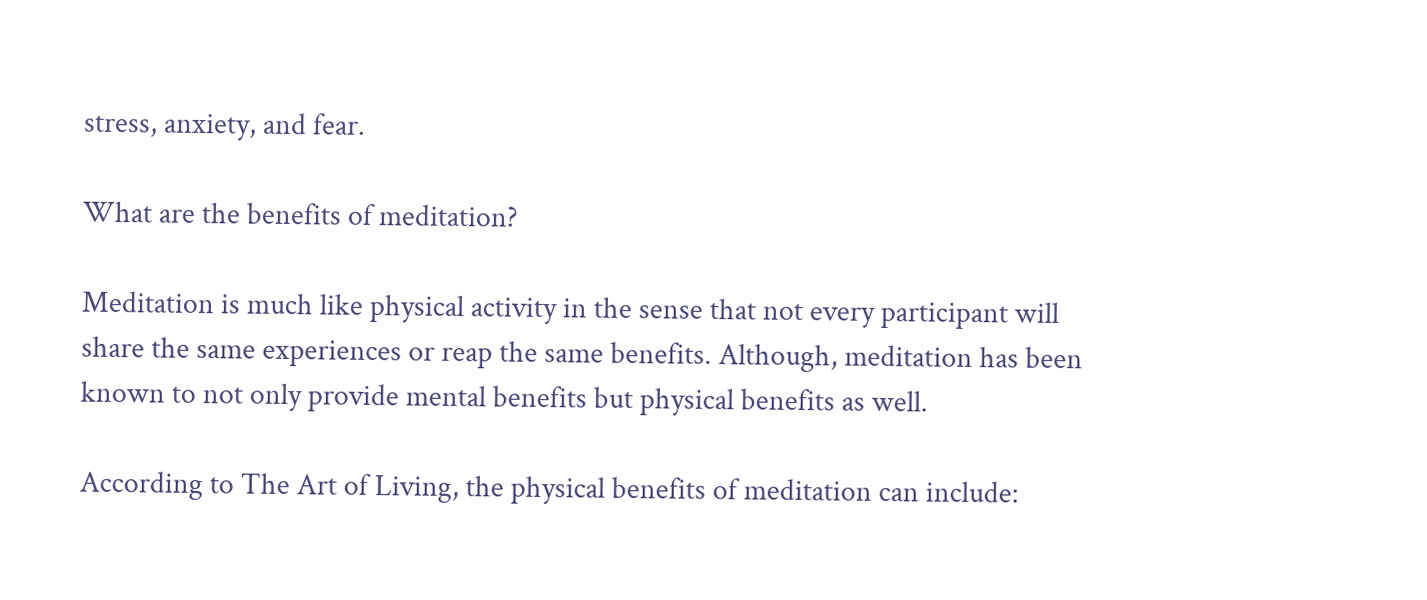stress, anxiety, and fear.

What are the benefits of meditation?

Meditation is much like physical activity in the sense that not every participant will share the same experiences or reap the same benefits. Although, meditation has been known to not only provide mental benefits but physical benefits as well.

According to The Art of Living, the physical benefits of meditation can include: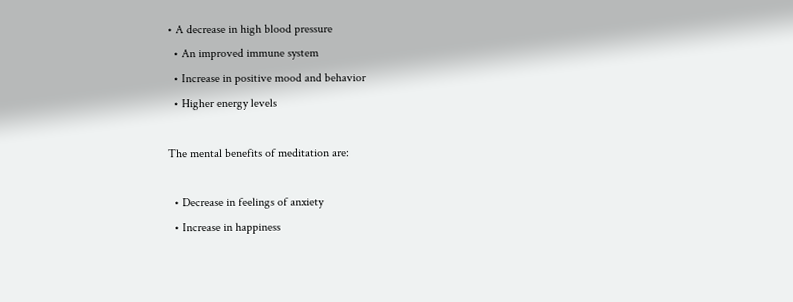• A decrease in high blood pressure
  • An improved immune system
  • Increase in positive mood and behavior
  • Higher energy levels

The mental benefits of meditation are:

  • Decrease in feelings of anxiety
  • Increase in happiness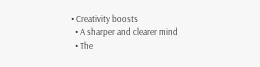• Creativity boosts
  • A sharper and clearer mind
  • The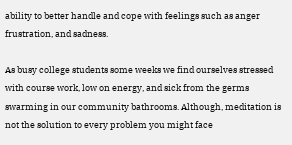ability to better handle and cope with feelings such as anger frustration, and sadness.

As busy college students some weeks we find ourselves stressed with course work, low on energy, and sick from the germs swarming in our community bathrooms. Although, meditation is not the solution to every problem you might face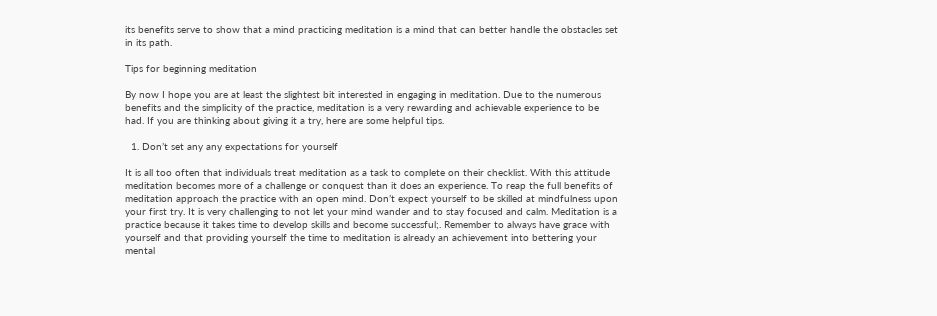its benefits serve to show that a mind practicing meditation is a mind that can better handle the obstacles set in its path.

Tips for beginning meditation

By now I hope you are at least the slightest bit interested in engaging in meditation. Due to the numerous benefits and the simplicity of the practice, meditation is a very rewarding and achievable experience to be had. If you are thinking about giving it a try, here are some helpful tips.

  1. Don’t set any any expectations for yourself

It is all too often that individuals treat meditation as a task to complete on their checklist. With this attitude meditation becomes more of a challenge or conquest than it does an experience. To reap the full benefits of meditation approach the practice with an open mind. Don’t expect yourself to be skilled at mindfulness upon your first try. It is very challenging to not let your mind wander and to stay focused and calm. Meditation is a practice because it takes time to develop skills and become successful;. Remember to always have grace with yourself and that providing yourself the time to meditation is already an achievement into bettering your mental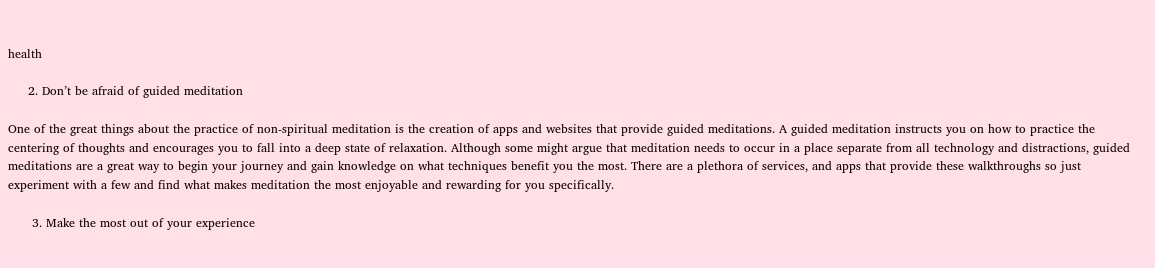health

     2. Don’t be afraid of guided meditation

One of the great things about the practice of non-spiritual meditation is the creation of apps and websites that provide guided meditations. A guided meditation instructs you on how to practice the centering of thoughts and encourages you to fall into a deep state of relaxation. Although some might argue that meditation needs to occur in a place separate from all technology and distractions, guided meditations are a great way to begin your journey and gain knowledge on what techniques benefit you the most. There are a plethora of services, and apps that provide these walkthroughs so just experiment with a few and find what makes meditation the most enjoyable and rewarding for you specifically.

      3. Make the most out of your experience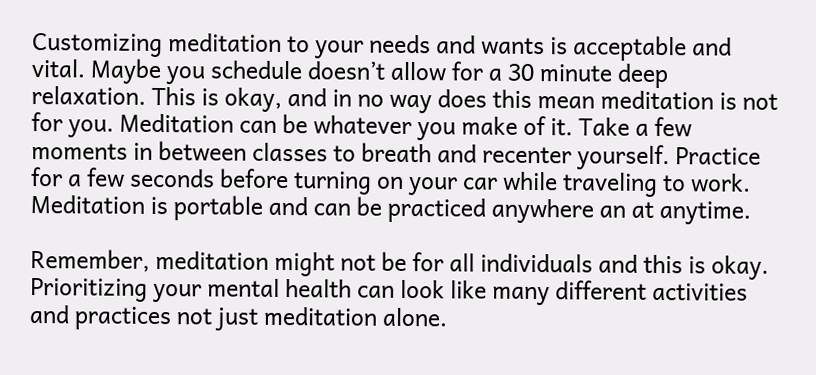Customizing meditation to your needs and wants is acceptable and vital. Maybe you schedule doesn’t allow for a 30 minute deep relaxation. This is okay, and in no way does this mean meditation is not for you. Meditation can be whatever you make of it. Take a few moments in between classes to breath and recenter yourself. Practice for a few seconds before turning on your car while traveling to work. Meditation is portable and can be practiced anywhere an at anytime.

Remember, meditation might not be for all individuals and this is okay. Prioritizing your mental health can look like many different activities and practices not just meditation alone.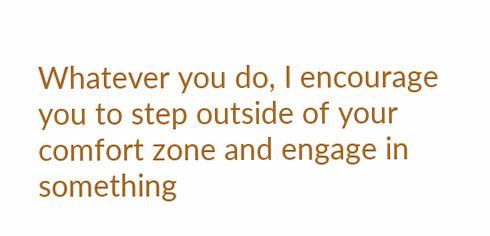Whatever you do, I encourage you to step outside of your comfort zone and engage in something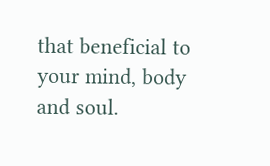that beneficial to your mind, body and soul.